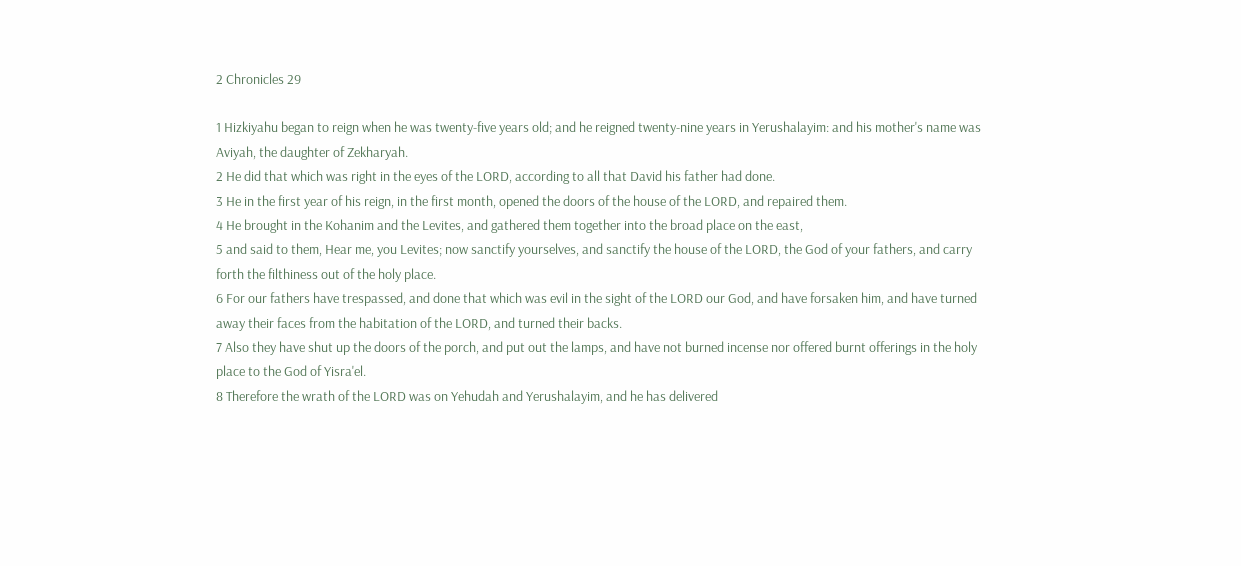2 Chronicles 29

1 Hizkiyahu began to reign when he was twenty-five years old; and he reigned twenty-nine years in Yerushalayim: and his mother's name was Aviyah, the daughter of Zekharyah.
2 He did that which was right in the eyes of the LORD, according to all that David his father had done.
3 He in the first year of his reign, in the first month, opened the doors of the house of the LORD, and repaired them.
4 He brought in the Kohanim and the Levites, and gathered them together into the broad place on the east,
5 and said to them, Hear me, you Levites; now sanctify yourselves, and sanctify the house of the LORD, the God of your fathers, and carry forth the filthiness out of the holy place.
6 For our fathers have trespassed, and done that which was evil in the sight of the LORD our God, and have forsaken him, and have turned away their faces from the habitation of the LORD, and turned their backs.
7 Also they have shut up the doors of the porch, and put out the lamps, and have not burned incense nor offered burnt offerings in the holy place to the God of Yisra'el.
8 Therefore the wrath of the LORD was on Yehudah and Yerushalayim, and he has delivered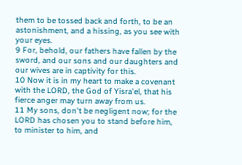them to be tossed back and forth, to be an astonishment, and a hissing, as you see with your eyes.
9 For, behold, our fathers have fallen by the sword, and our sons and our daughters and our wives are in captivity for this.
10 Now it is in my heart to make a covenant with the LORD, the God of Yisra'el, that his fierce anger may turn away from us.
11 My sons, don't be negligent now; for the LORD has chosen you to stand before him, to minister to him, and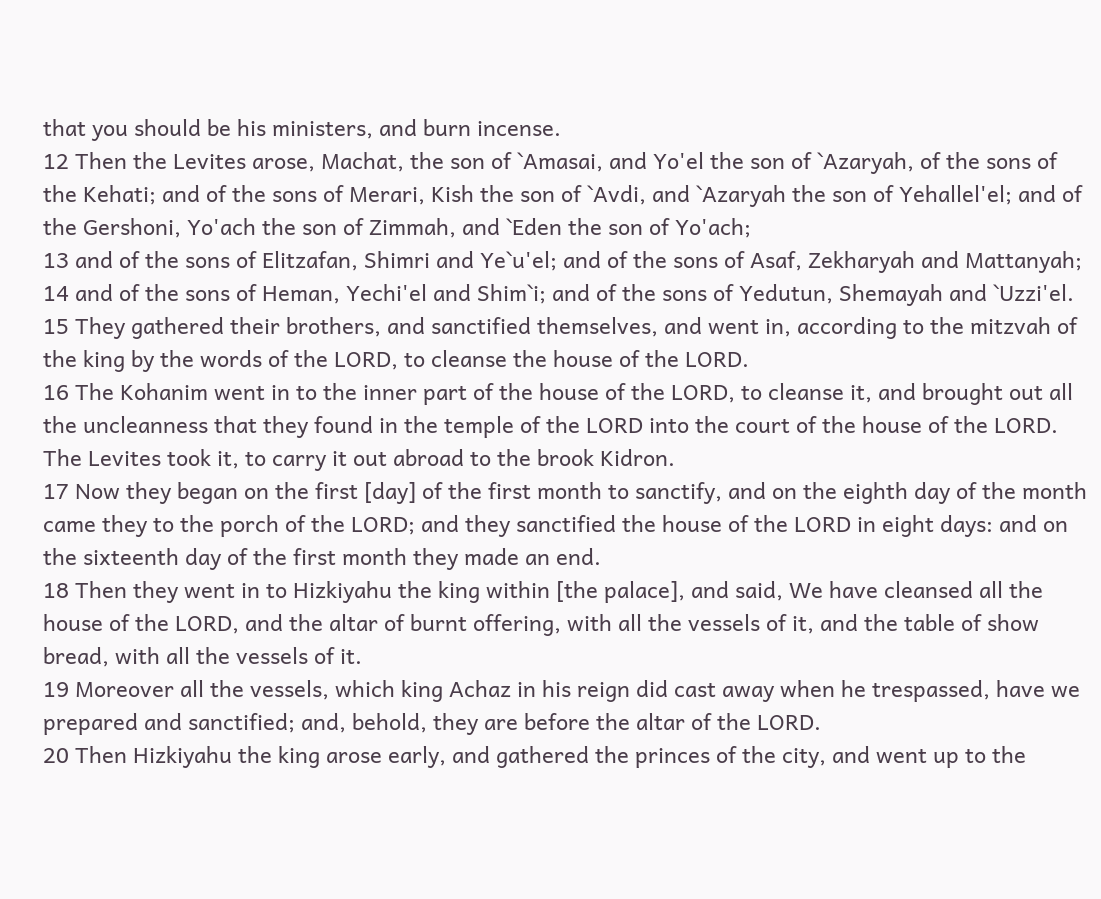that you should be his ministers, and burn incense.
12 Then the Levites arose, Machat, the son of `Amasai, and Yo'el the son of `Azaryah, of the sons of the Kehati; and of the sons of Merari, Kish the son of `Avdi, and `Azaryah the son of Yehallel'el; and of the Gershoni, Yo'ach the son of Zimmah, and `Eden the son of Yo'ach;
13 and of the sons of Elitzafan, Shimri and Ye`u'el; and of the sons of Asaf, Zekharyah and Mattanyah;
14 and of the sons of Heman, Yechi'el and Shim`i; and of the sons of Yedutun, Shemayah and `Uzzi'el.
15 They gathered their brothers, and sanctified themselves, and went in, according to the mitzvah of the king by the words of the LORD, to cleanse the house of the LORD.
16 The Kohanim went in to the inner part of the house of the LORD, to cleanse it, and brought out all the uncleanness that they found in the temple of the LORD into the court of the house of the LORD. The Levites took it, to carry it out abroad to the brook Kidron.
17 Now they began on the first [day] of the first month to sanctify, and on the eighth day of the month came they to the porch of the LORD; and they sanctified the house of the LORD in eight days: and on the sixteenth day of the first month they made an end.
18 Then they went in to Hizkiyahu the king within [the palace], and said, We have cleansed all the house of the LORD, and the altar of burnt offering, with all the vessels of it, and the table of show bread, with all the vessels of it.
19 Moreover all the vessels, which king Achaz in his reign did cast away when he trespassed, have we prepared and sanctified; and, behold, they are before the altar of the LORD.
20 Then Hizkiyahu the king arose early, and gathered the princes of the city, and went up to the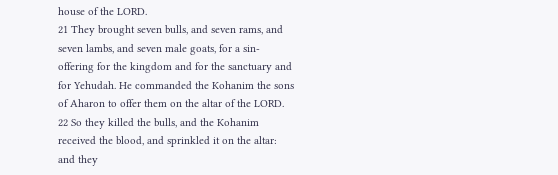house of the LORD.
21 They brought seven bulls, and seven rams, and seven lambs, and seven male goats, for a sin-offering for the kingdom and for the sanctuary and for Yehudah. He commanded the Kohanim the sons of Aharon to offer them on the altar of the LORD.
22 So they killed the bulls, and the Kohanim received the blood, and sprinkled it on the altar: and they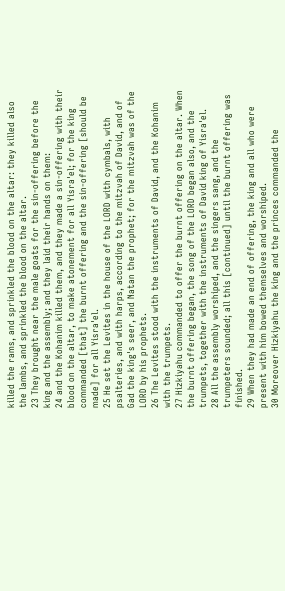killed the rams, and sprinkled the blood on the altar: they killed also the lambs, and sprinkled the blood on the altar.
23 They brought near the male goats for the sin-offering before the king and the assembly; and they laid their hands on them:
24 and the Kohanim killed them, and they made a sin-offering with their blood on the altar, to make atonement for all Yisra'el; for the king commanded [that] the burnt offering and the sin-offering [should be made] for all Yisra'el.
25 He set the Levites in the house of the LORD with cymbals, with psalteries, and with harps, according to the mitzvah of David, and of Gad the king's seer, and Natan the prophet; for the mitzvah was of the LORD by his prophets.
26 The Levites stood with the instruments of David, and the Kohanim with the trumpets.
27 Hizkiyahu commanded to offer the burnt offering on the altar. When the burnt offering began, the song of the LORD began also, and the trumpets, together with the instruments of David king of Yisra'el.
28 All the assembly worshiped, and the singers sang, and the trumpeters sounded; all this [continued] until the burnt offering was finished.
29 When they had made an end of offering, the king and all who were present with him bowed themselves and worshiped.
30 Moreover Hizkiyahu the king and the princes commanded the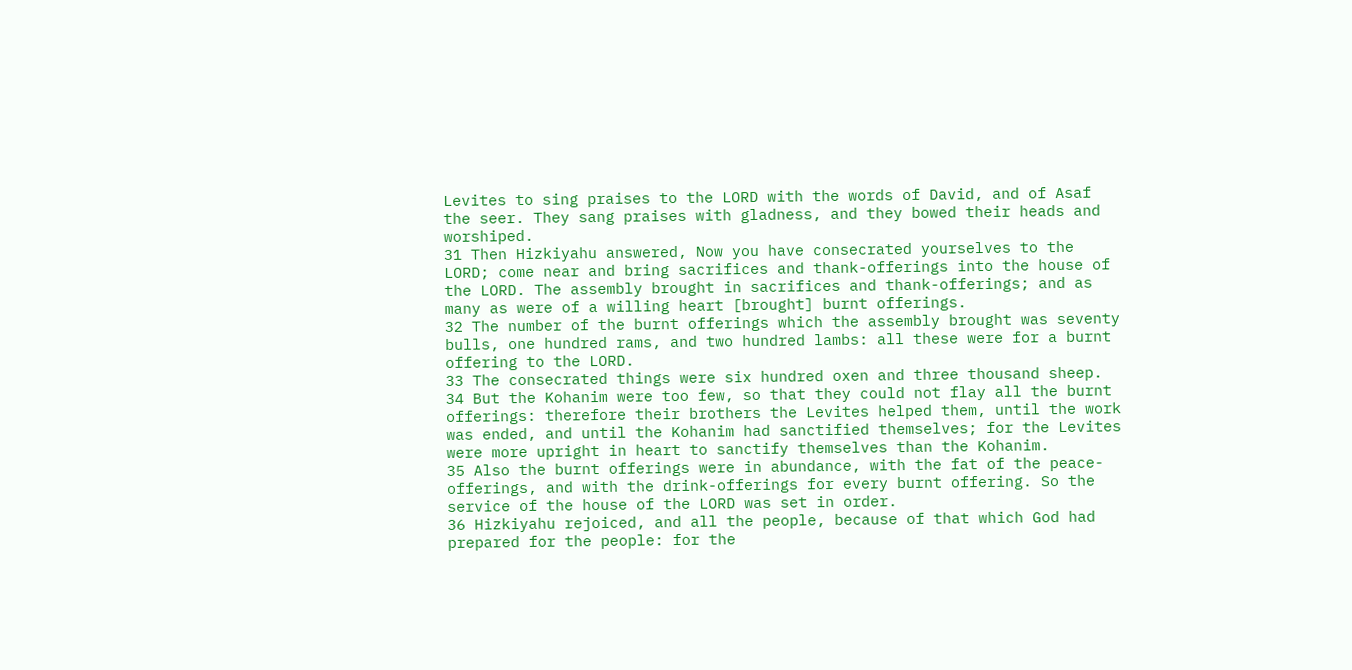Levites to sing praises to the LORD with the words of David, and of Asaf the seer. They sang praises with gladness, and they bowed their heads and worshiped.
31 Then Hizkiyahu answered, Now you have consecrated yourselves to the LORD; come near and bring sacrifices and thank-offerings into the house of the LORD. The assembly brought in sacrifices and thank-offerings; and as many as were of a willing heart [brought] burnt offerings.
32 The number of the burnt offerings which the assembly brought was seventy bulls, one hundred rams, and two hundred lambs: all these were for a burnt offering to the LORD.
33 The consecrated things were six hundred oxen and three thousand sheep.
34 But the Kohanim were too few, so that they could not flay all the burnt offerings: therefore their brothers the Levites helped them, until the work was ended, and until the Kohanim had sanctified themselves; for the Levites were more upright in heart to sanctify themselves than the Kohanim.
35 Also the burnt offerings were in abundance, with the fat of the peace-offerings, and with the drink-offerings for every burnt offering. So the service of the house of the LORD was set in order.
36 Hizkiyahu rejoiced, and all the people, because of that which God had prepared for the people: for the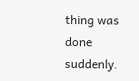thing was done suddenly.